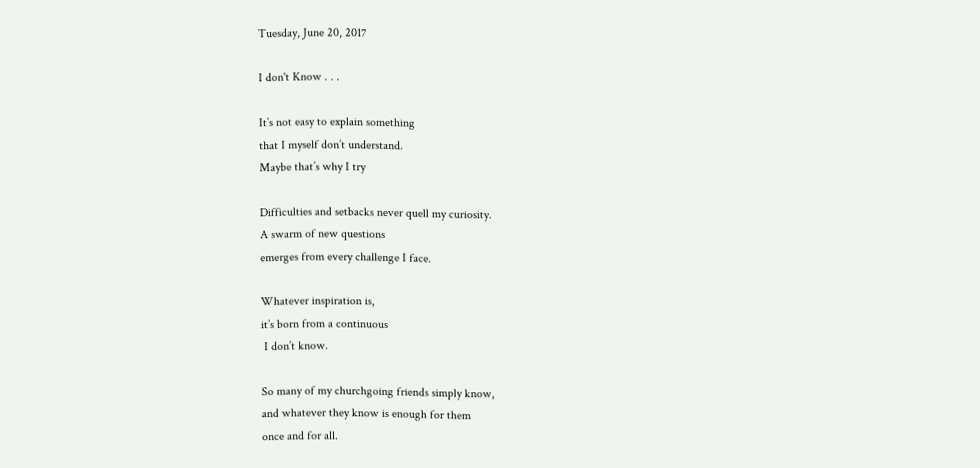Tuesday, June 20, 2017

I don't Know . . .

It’s not easy to explain something
that I myself don’t understand.
Maybe that’s why I try

Difficulties and setbacks never quell my curiosity.
A swarm of new questions
emerges from every challenge I face.

Whatever inspiration is,
it’s born from a continuous
 I don’t know.

So many of my churchgoing friends simply know,
and whatever they know is enough for them
once and for all.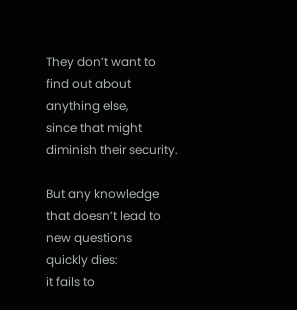They don’t want to find out about anything else,
since that might diminish their security.

But any knowledge that doesn’t lead to new questions
quickly dies:
it fails to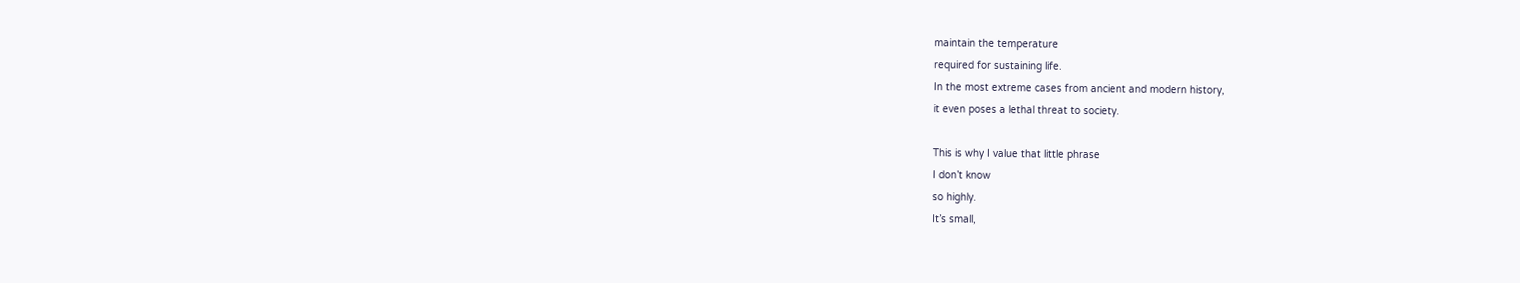maintain the temperature
required for sustaining life.
In the most extreme cases from ancient and modern history,
it even poses a lethal threat to society.

This is why I value that little phrase
I don’t know
so highly.
It’s small,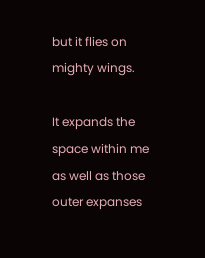but it flies on mighty wings.

It expands the space within me
as well as those outer expanses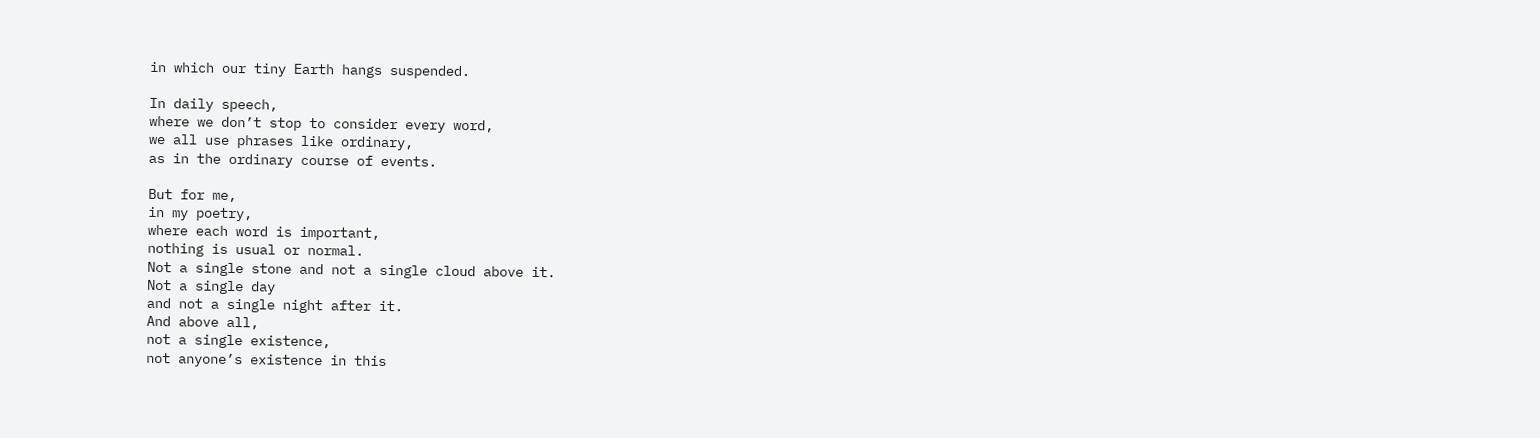in which our tiny Earth hangs suspended.

In daily speech,
where we don’t stop to consider every word,
we all use phrases like ordinary,
as in the ordinary course of events.

But for me,
in my poetry,
where each word is important,
nothing is usual or normal.
Not a single stone and not a single cloud above it.
Not a single day
and not a single night after it.
And above all,
not a single existence,
not anyone’s existence in this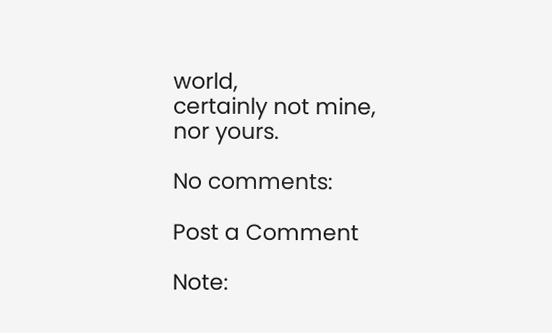world,
certainly not mine,
nor yours.

No comments:

Post a Comment

Note: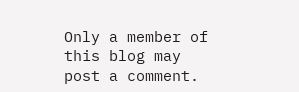Only a member of this blog may post a comment.